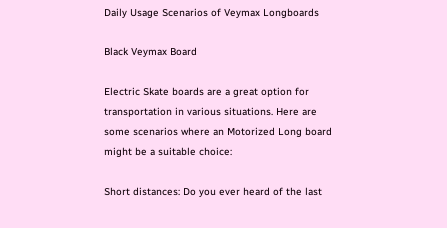Daily Usage Scenarios of Veymax Longboards

Black Veymax Board

Electric Skate boards are a great option for transportation in various situations. Here are some scenarios where an Motorized Long board might be a suitable choice:

Short distances: Do you ever heard of the last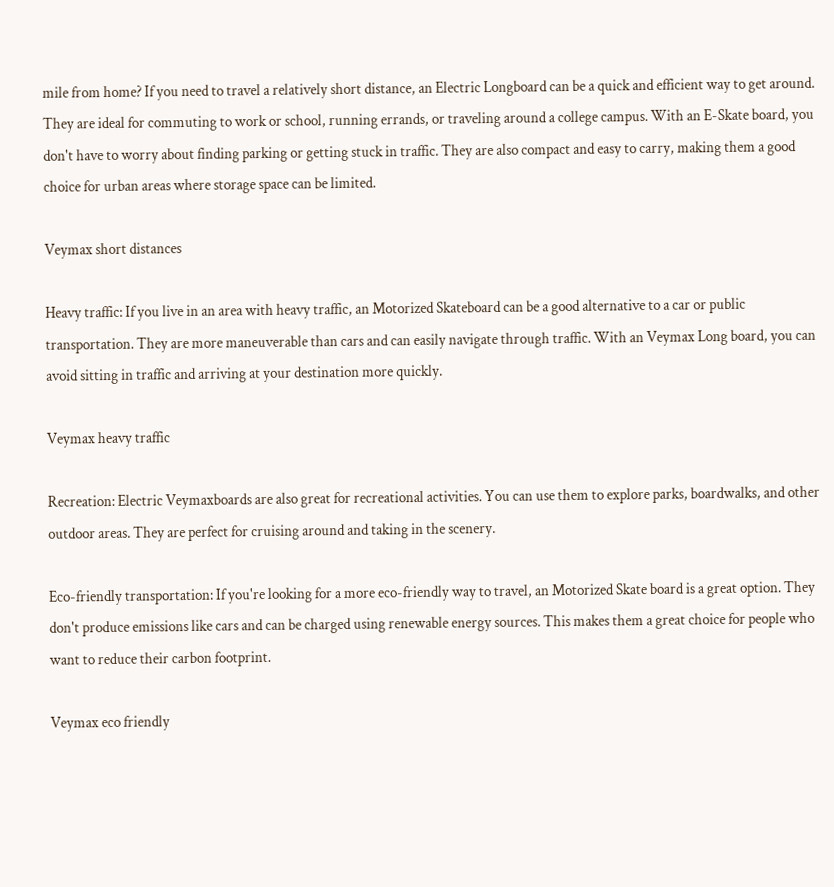mile from home? If you need to travel a relatively short distance, an Electric Longboard can be a quick and efficient way to get around. They are ideal for commuting to work or school, running errands, or traveling around a college campus. With an E-Skate board, you don't have to worry about finding parking or getting stuck in traffic. They are also compact and easy to carry, making them a good choice for urban areas where storage space can be limited.

Veymax short distances

Heavy traffic: If you live in an area with heavy traffic, an Motorized Skateboard can be a good alternative to a car or public transportation. They are more maneuverable than cars and can easily navigate through traffic. With an Veymax Long board, you can avoid sitting in traffic and arriving at your destination more quickly.

Veymax heavy traffic

Recreation: Electric Veymaxboards are also great for recreational activities. You can use them to explore parks, boardwalks, and other outdoor areas. They are perfect for cruising around and taking in the scenery.

Eco-friendly transportation: If you're looking for a more eco-friendly way to travel, an Motorized Skate board is a great option. They don't produce emissions like cars and can be charged using renewable energy sources. This makes them a great choice for people who want to reduce their carbon footprint.

Veymax eco friendly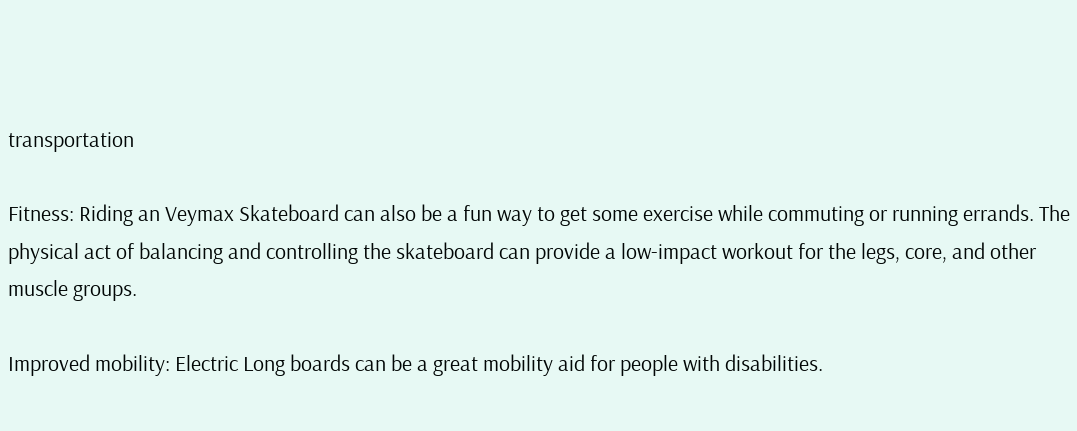transportation

Fitness: Riding an Veymax Skateboard can also be a fun way to get some exercise while commuting or running errands. The physical act of balancing and controlling the skateboard can provide a low-impact workout for the legs, core, and other muscle groups.

Improved mobility: Electric Long boards can be a great mobility aid for people with disabilities.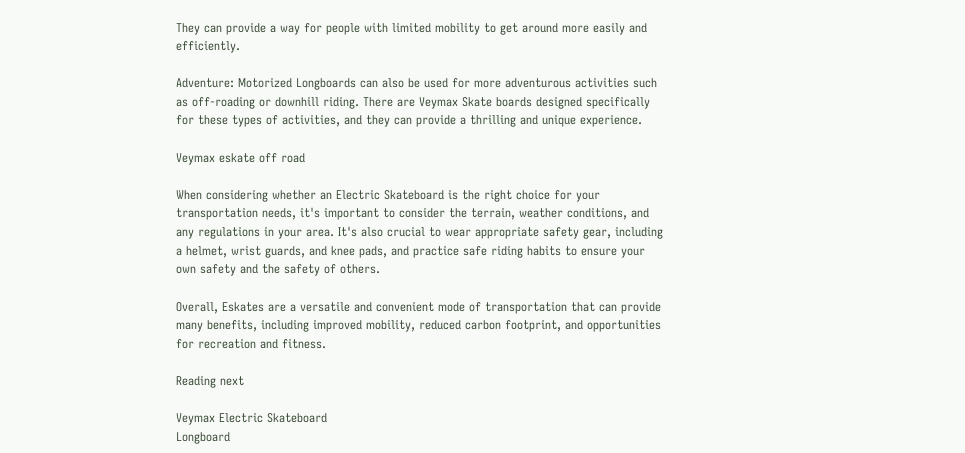They can provide a way for people with limited mobility to get around more easily and efficiently.

Adventure: Motorized Longboards can also be used for more adventurous activities such as off-roading or downhill riding. There are Veymax Skate boards designed specifically for these types of activities, and they can provide a thrilling and unique experience.

Veymax eskate off road

When considering whether an Electric Skateboard is the right choice for your transportation needs, it's important to consider the terrain, weather conditions, and any regulations in your area. It's also crucial to wear appropriate safety gear, including a helmet, wrist guards, and knee pads, and practice safe riding habits to ensure your own safety and the safety of others.

Overall, Eskates are a versatile and convenient mode of transportation that can provide many benefits, including improved mobility, reduced carbon footprint, and opportunities for recreation and fitness.

Reading next

Veymax Electric Skateboard
Longboard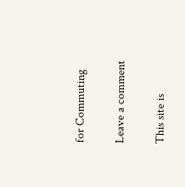for Commuting

Leave a comment

This site is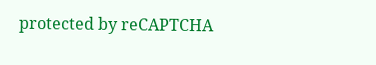protected by reCAPTCHA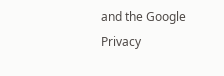and the Google Privacy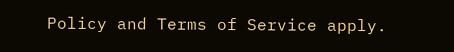Policy and Terms of Service apply.